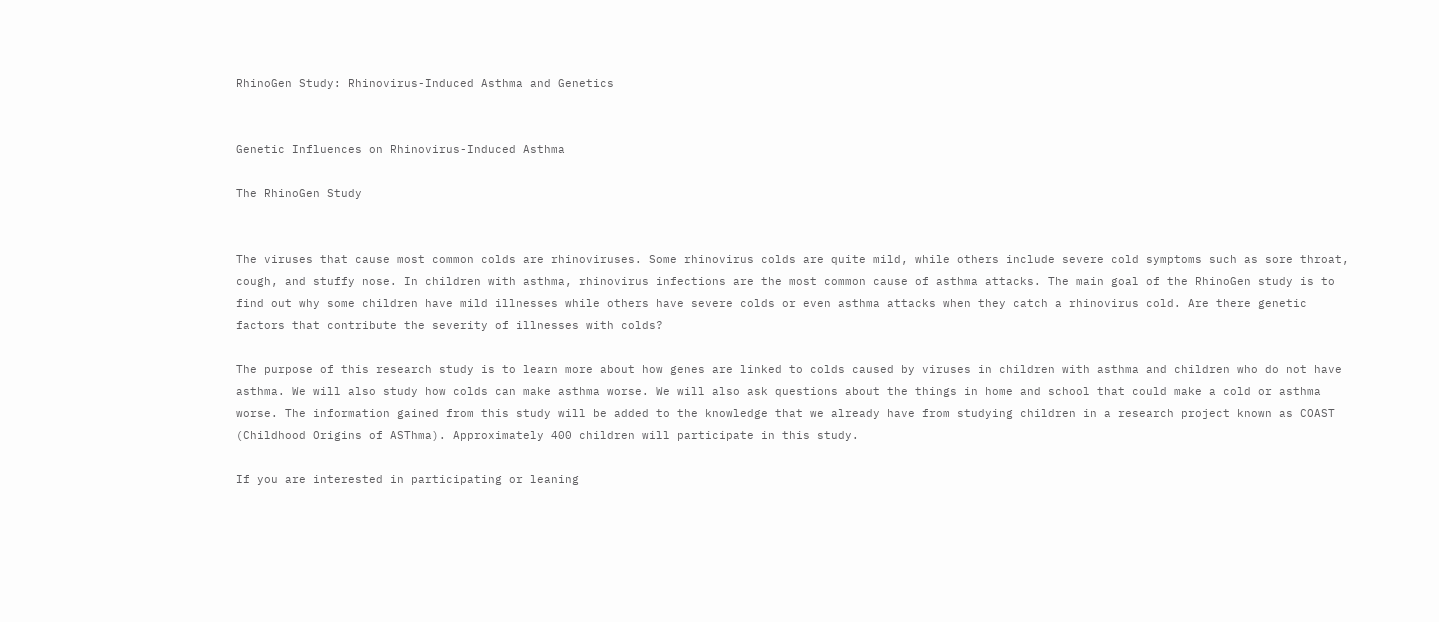RhinoGen Study: Rhinovirus-Induced Asthma and Genetics


Genetic Influences on Rhinovirus-Induced Asthma

The RhinoGen Study


The viruses that cause most common colds are rhinoviruses. Some rhinovirus colds are quite mild, while others include severe cold symptoms such as sore throat, cough, and stuffy nose. In children with asthma, rhinovirus infections are the most common cause of asthma attacks. The main goal of the RhinoGen study is to find out why some children have mild illnesses while others have severe colds or even asthma attacks when they catch a rhinovirus cold. Are there genetic factors that contribute the severity of illnesses with colds?

The purpose of this research study is to learn more about how genes are linked to colds caused by viruses in children with asthma and children who do not have asthma. We will also study how colds can make asthma worse. We will also ask questions about the things in home and school that could make a cold or asthma worse. The information gained from this study will be added to the knowledge that we already have from studying children in a research project known as COAST (Childhood Origins of ASThma). Approximately 400 children will participate in this study.

If you are interested in participating or leaning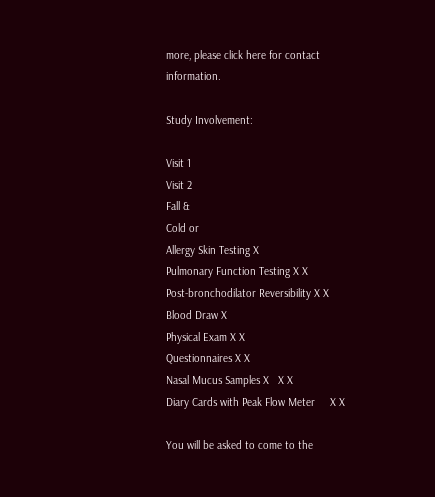more, please click here for contact information.

Study Involvement:

Visit 1
Visit 2
Fall &
Cold or
Allergy Skin Testing X
Pulmonary Function Testing X X
Post-bronchodilator Reversibility X X
Blood Draw X
Physical Exam X X
Questionnaires X X
Nasal Mucus Samples X   X X
Diary Cards with Peak Flow Meter     X X

You will be asked to come to the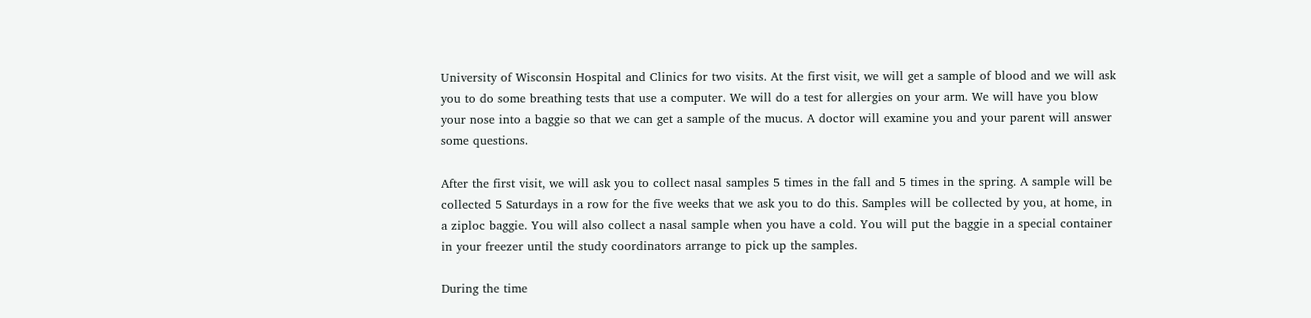University of Wisconsin Hospital and Clinics for two visits. At the first visit, we will get a sample of blood and we will ask you to do some breathing tests that use a computer. We will do a test for allergies on your arm. We will have you blow your nose into a baggie so that we can get a sample of the mucus. A doctor will examine you and your parent will answer some questions.

After the first visit, we will ask you to collect nasal samples 5 times in the fall and 5 times in the spring. A sample will be collected 5 Saturdays in a row for the five weeks that we ask you to do this. Samples will be collected by you, at home, in a ziploc baggie. You will also collect a nasal sample when you have a cold. You will put the baggie in a special container in your freezer until the study coordinators arrange to pick up the samples.

During the time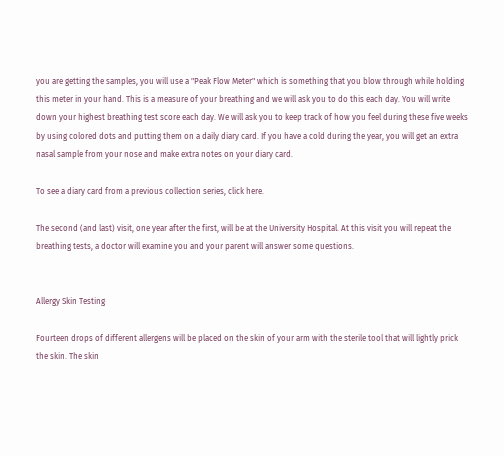you are getting the samples, you will use a "Peak Flow Meter" which is something that you blow through while holding this meter in your hand. This is a measure of your breathing and we will ask you to do this each day. You will write down your highest breathing test score each day. We will ask you to keep track of how you feel during these five weeks by using colored dots and putting them on a daily diary card. If you have a cold during the year, you will get an extra nasal sample from your nose and make extra notes on your diary card.

To see a diary card from a previous collection series, click here.

The second (and last) visit, one year after the first, will be at the University Hospital. At this visit you will repeat the breathing tests, a doctor will examine you and your parent will answer some questions.


Allergy Skin Testing

Fourteen drops of different allergens will be placed on the skin of your arm with the sterile tool that will lightly prick the skin. The skin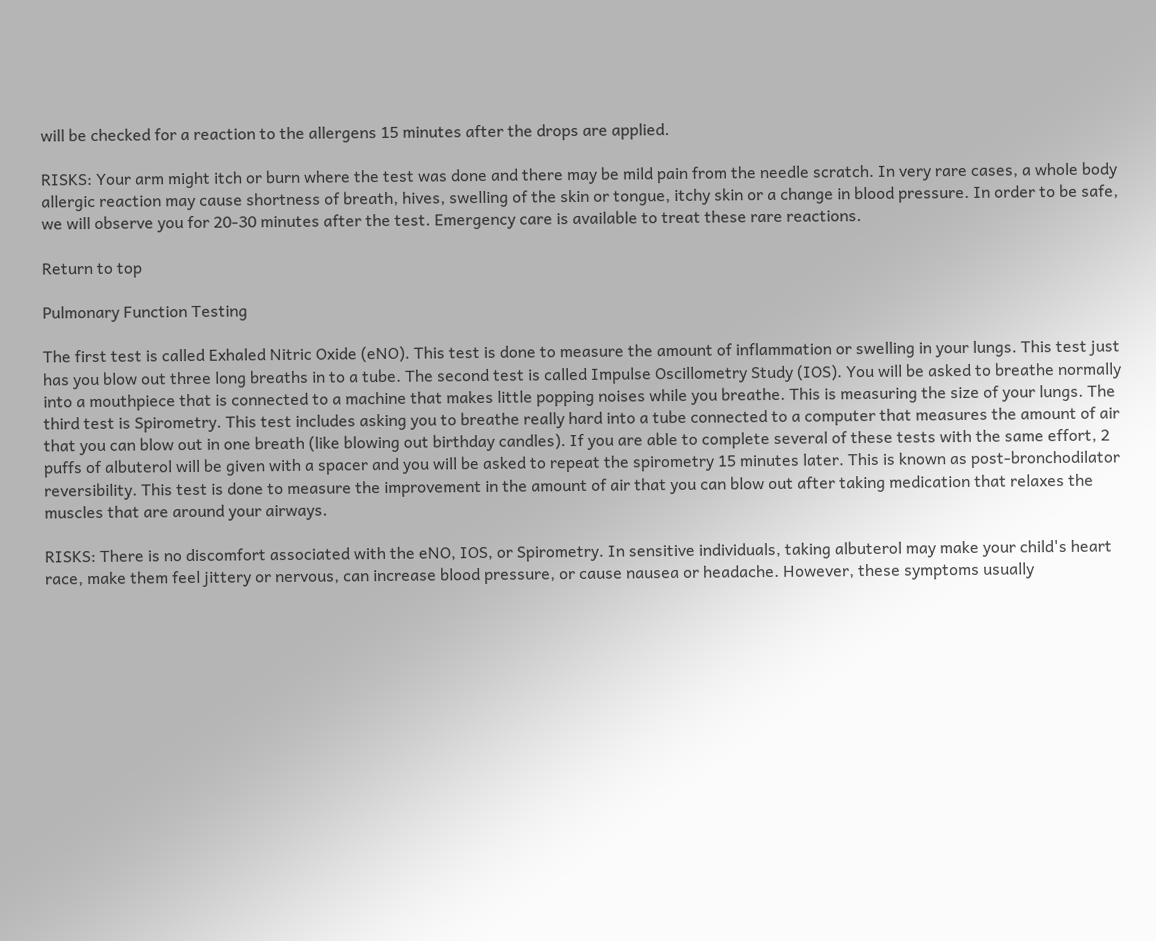will be checked for a reaction to the allergens 15 minutes after the drops are applied.

RISKS: Your arm might itch or burn where the test was done and there may be mild pain from the needle scratch. In very rare cases, a whole body allergic reaction may cause shortness of breath, hives, swelling of the skin or tongue, itchy skin or a change in blood pressure. In order to be safe, we will observe you for 20-30 minutes after the test. Emergency care is available to treat these rare reactions.

Return to top

Pulmonary Function Testing

The first test is called Exhaled Nitric Oxide (eNO). This test is done to measure the amount of inflammation or swelling in your lungs. This test just has you blow out three long breaths in to a tube. The second test is called Impulse Oscillometry Study (IOS). You will be asked to breathe normally into a mouthpiece that is connected to a machine that makes little popping noises while you breathe. This is measuring the size of your lungs. The third test is Spirometry. This test includes asking you to breathe really hard into a tube connected to a computer that measures the amount of air that you can blow out in one breath (like blowing out birthday candles). If you are able to complete several of these tests with the same effort, 2 puffs of albuterol will be given with a spacer and you will be asked to repeat the spirometry 15 minutes later. This is known as post-bronchodilator reversibility. This test is done to measure the improvement in the amount of air that you can blow out after taking medication that relaxes the muscles that are around your airways.

RISKS: There is no discomfort associated with the eNO, IOS, or Spirometry. In sensitive individuals, taking albuterol may make your child's heart race, make them feel jittery or nervous, can increase blood pressure, or cause nausea or headache. However, these symptoms usually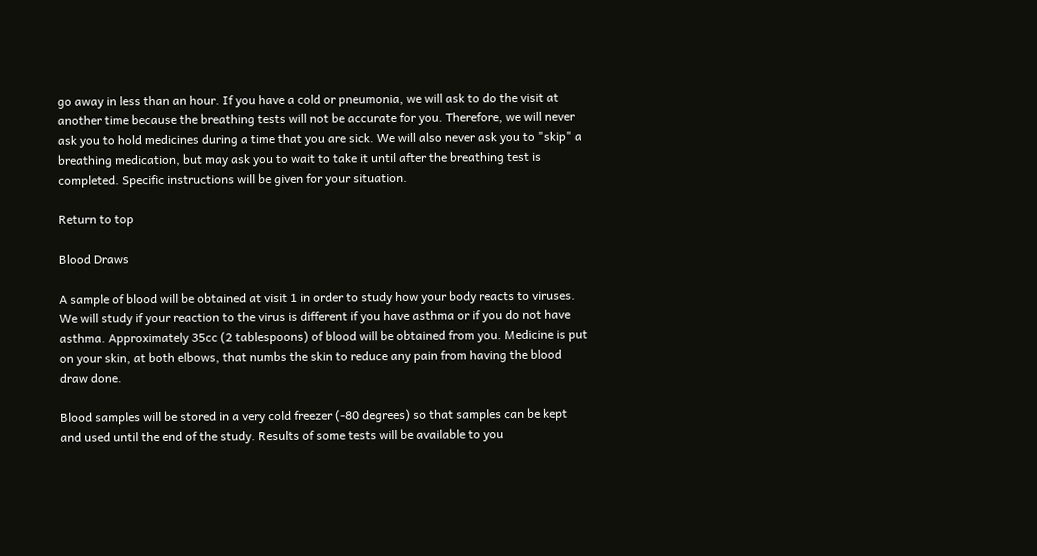go away in less than an hour. If you have a cold or pneumonia, we will ask to do the visit at another time because the breathing tests will not be accurate for you. Therefore, we will never ask you to hold medicines during a time that you are sick. We will also never ask you to "skip" a breathing medication, but may ask you to wait to take it until after the breathing test is completed. Specific instructions will be given for your situation.

Return to top

Blood Draws

A sample of blood will be obtained at visit 1 in order to study how your body reacts to viruses. We will study if your reaction to the virus is different if you have asthma or if you do not have asthma. Approximately 35cc (2 tablespoons) of blood will be obtained from you. Medicine is put on your skin, at both elbows, that numbs the skin to reduce any pain from having the blood draw done.

Blood samples will be stored in a very cold freezer (-80 degrees) so that samples can be kept and used until the end of the study. Results of some tests will be available to you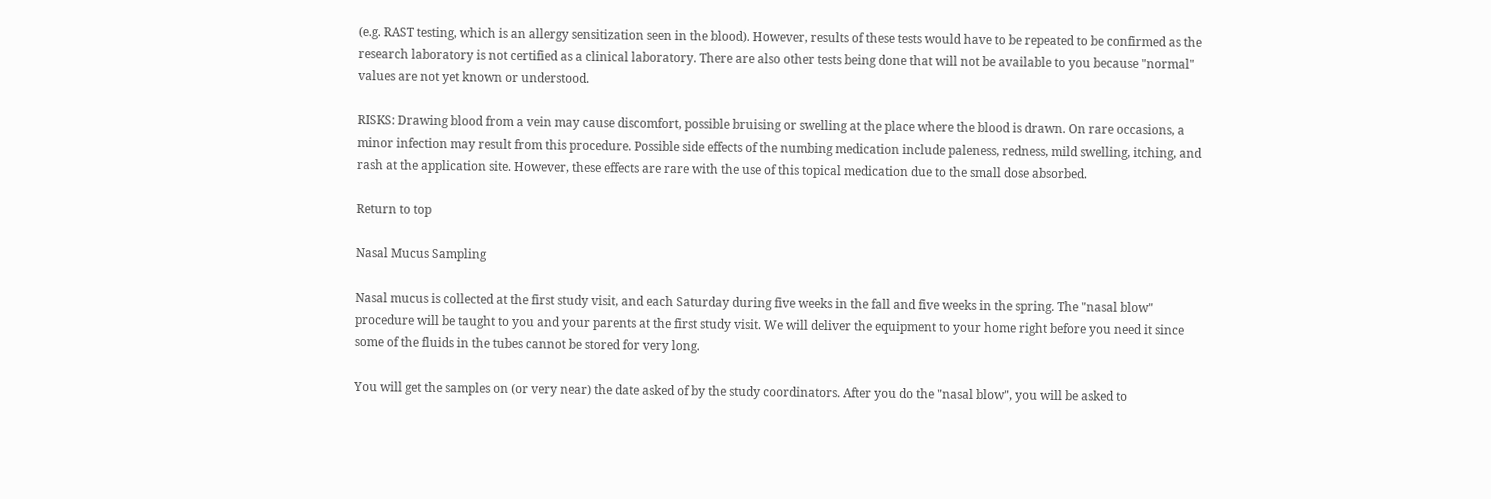(e.g. RAST testing, which is an allergy sensitization seen in the blood). However, results of these tests would have to be repeated to be confirmed as the research laboratory is not certified as a clinical laboratory. There are also other tests being done that will not be available to you because "normal" values are not yet known or understood.

RISKS: Drawing blood from a vein may cause discomfort, possible bruising or swelling at the place where the blood is drawn. On rare occasions, a minor infection may result from this procedure. Possible side effects of the numbing medication include paleness, redness, mild swelling, itching, and rash at the application site. However, these effects are rare with the use of this topical medication due to the small dose absorbed.

Return to top

Nasal Mucus Sampling

Nasal mucus is collected at the first study visit, and each Saturday during five weeks in the fall and five weeks in the spring. The "nasal blow" procedure will be taught to you and your parents at the first study visit. We will deliver the equipment to your home right before you need it since some of the fluids in the tubes cannot be stored for very long.

You will get the samples on (or very near) the date asked of by the study coordinators. After you do the "nasal blow", you will be asked to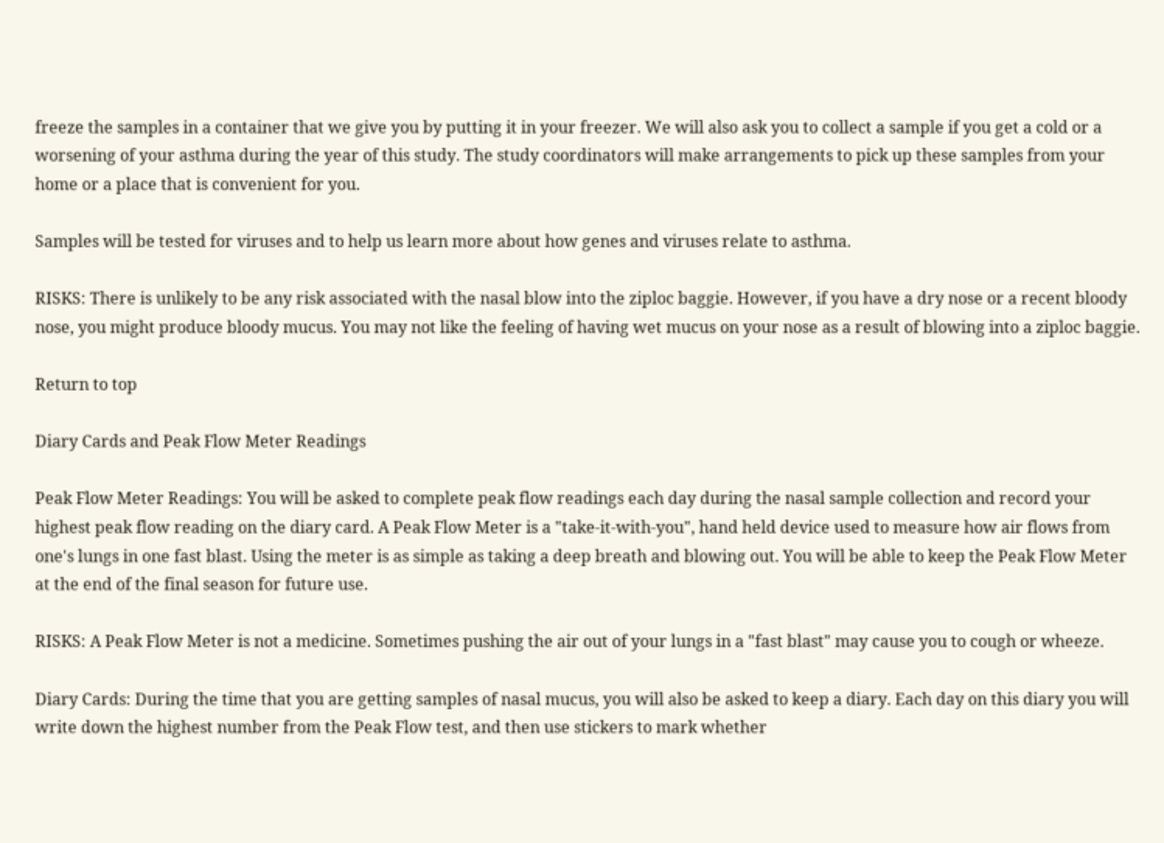freeze the samples in a container that we give you by putting it in your freezer. We will also ask you to collect a sample if you get a cold or a worsening of your asthma during the year of this study. The study coordinators will make arrangements to pick up these samples from your home or a place that is convenient for you.

Samples will be tested for viruses and to help us learn more about how genes and viruses relate to asthma.

RISKS: There is unlikely to be any risk associated with the nasal blow into the ziploc baggie. However, if you have a dry nose or a recent bloody nose, you might produce bloody mucus. You may not like the feeling of having wet mucus on your nose as a result of blowing into a ziploc baggie.

Return to top

Diary Cards and Peak Flow Meter Readings

Peak Flow Meter Readings: You will be asked to complete peak flow readings each day during the nasal sample collection and record your highest peak flow reading on the diary card. A Peak Flow Meter is a "take-it-with-you", hand held device used to measure how air flows from one's lungs in one fast blast. Using the meter is as simple as taking a deep breath and blowing out. You will be able to keep the Peak Flow Meter at the end of the final season for future use.

RISKS: A Peak Flow Meter is not a medicine. Sometimes pushing the air out of your lungs in a "fast blast" may cause you to cough or wheeze.

Diary Cards: During the time that you are getting samples of nasal mucus, you will also be asked to keep a diary. Each day on this diary you will write down the highest number from the Peak Flow test, and then use stickers to mark whether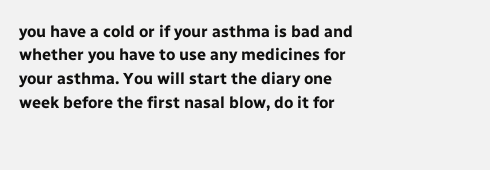you have a cold or if your asthma is bad and whether you have to use any medicines for your asthma. You will start the diary one week before the first nasal blow, do it for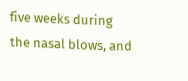five weeks during the nasal blows, and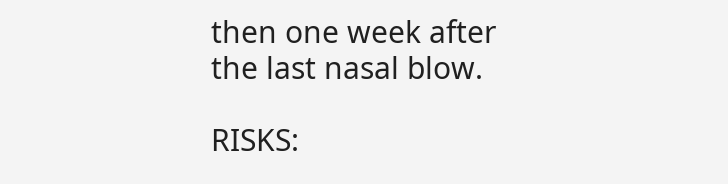then one week after the last nasal blow.

RISKS: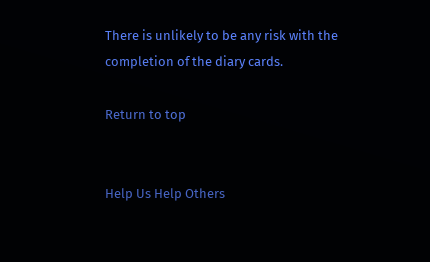There is unlikely to be any risk with the completion of the diary cards.

Return to top


Help Us Help Others